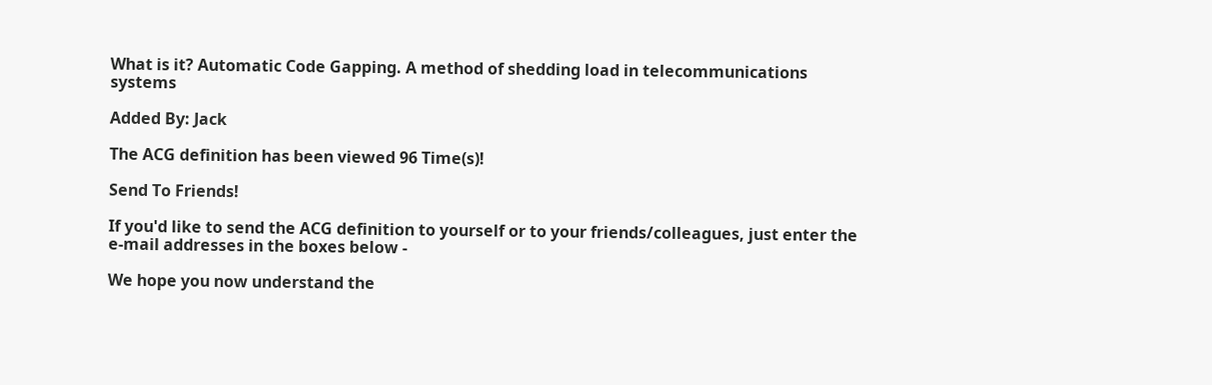What is it? Automatic Code Gapping. A method of shedding load in telecommunications systems

Added By: Jack

The ACG definition has been viewed 96 Time(s)!

Send To Friends!

If you'd like to send the ACG definition to yourself or to your friends/colleagues, just enter the e-mail addresses in the boxes below -

We hope you now understand the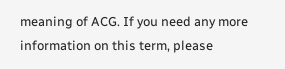meaning of ACG. If you need any more information on this term, please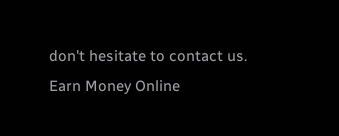don't hesitate to contact us.
Earn Money Online